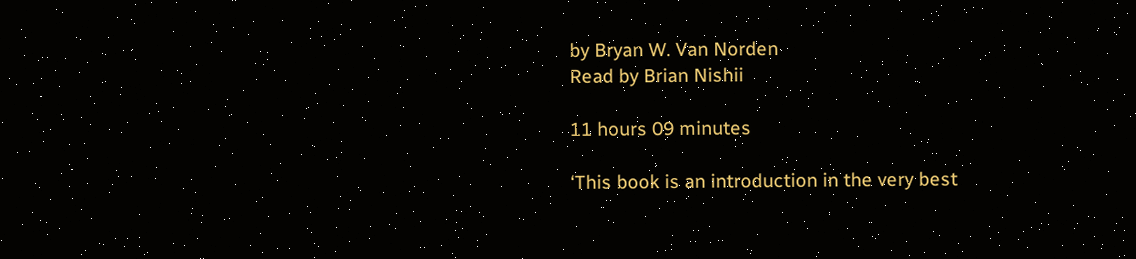by Bryan W. Van Norden
Read by Brian Nishii

11 hours 09 minutes

‘This book is an introduction in the very best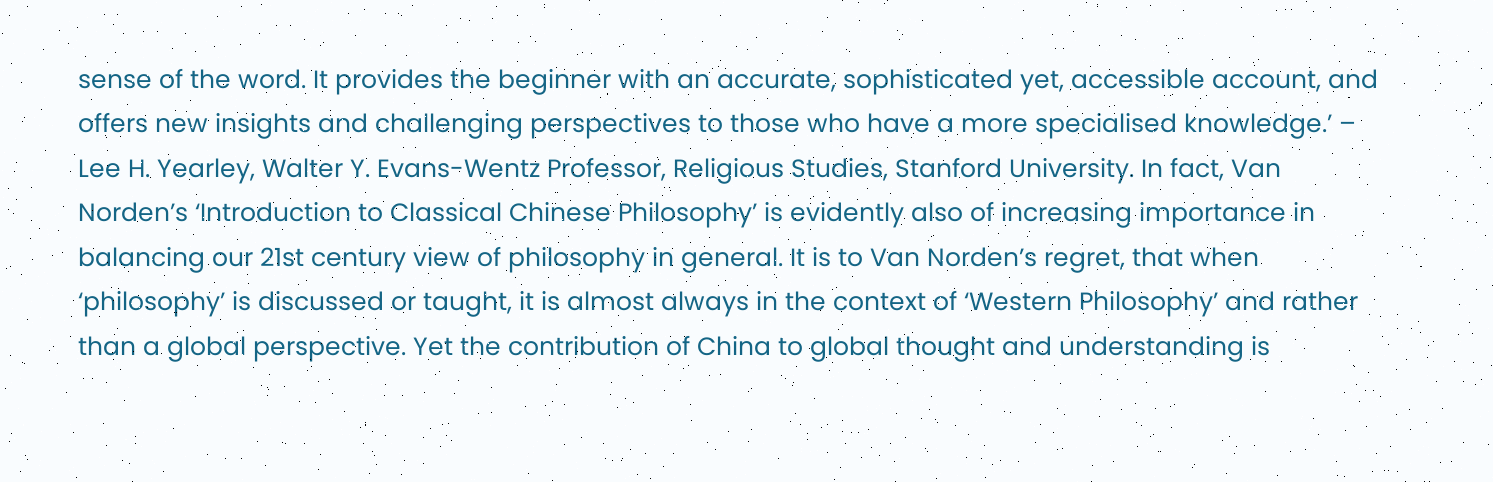sense of the word. It provides the beginner with an accurate, sophisticated yet, accessible account, and offers new insights and challenging perspectives to those who have a more specialised knowledge.’ – Lee H. Yearley, Walter Y. Evans-Wentz Professor, Religious Studies, Stanford University. In fact, Van Norden’s ‘Introduction to Classical Chinese Philosophy’ is evidently also of increasing importance in balancing our 21st century view of philosophy in general. It is to Van Norden’s regret, that when ‘philosophy’ is discussed or taught, it is almost always in the context of ‘Western Philosophy’ and rather than a global perspective. Yet the contribution of China to global thought and understanding is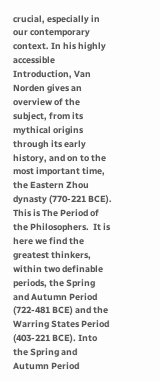crucial, especially in our contemporary context. In his highly accessible Introduction, Van Norden gives an overview of the subject, from its mythical origins through its early history, and on to the most important time, the Eastern Zhou dynasty (770-221 BCE). This is The Period of the Philosophers.  It is here we find the greatest thinkers, within two definable periods, the Spring and Autumn Period (722-481 BCE) and the Warring States Period (403-221 BCE). Into the Spring and Autumn Period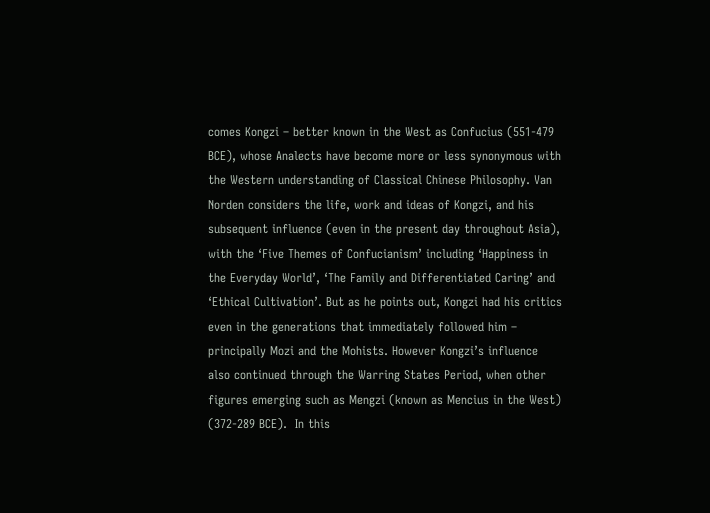comes Kongzi – better known in the West as Confucius (551-479 BCE), whose Analects have become more or less synonymous with the Western understanding of Classical Chinese Philosophy. Van Norden considers the life, work and ideas of Kongzi, and his subsequent influence (even in the present day throughout Asia), with the ‘Five Themes of Confucianism’ including ‘Happiness in the Everyday World’, ‘The Family and Differentiated Caring’ and ‘Ethical Cultivation’. But as he points out, Kongzi had his critics even in the generations that immediately followed him – principally Mozi and the Mohists. However Kongzi’s influence also continued through the Warring States Period, when other figures emerging such as Mengzi (known as Mencius in the West) (372-289 BCE).  In this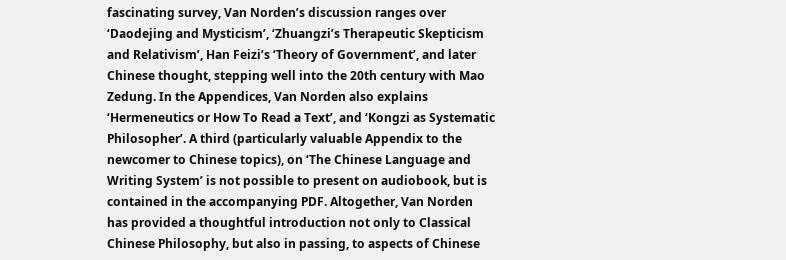fascinating survey, Van Norden’s discussion ranges over ‘Daodejing and Mysticism’, ‘Zhuangzi’s Therapeutic Skepticism and Relativism’, Han Feizi’s ‘Theory of Government’, and later Chinese thought, stepping well into the 20th century with Mao Zedung. In the Appendices, Van Norden also explains ‘Hermeneutics or How To Read a Text’, and ‘Kongzi as Systematic Philosopher’. A third (particularly valuable Appendix to the newcomer to Chinese topics), on ‘The Chinese Language and Writing System’ is not possible to present on audiobook, but is contained in the accompanying PDF. Altogether, Van Norden has provided a thoughtful introduction not only to Classical Chinese Philosophy, but also in passing, to aspects of Chinese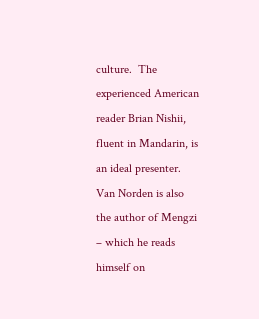culture.  The experienced American reader Brian Nishii, fluent in Mandarin, is an ideal presenter. Van Norden is also the author of Mengzi – which he reads himself on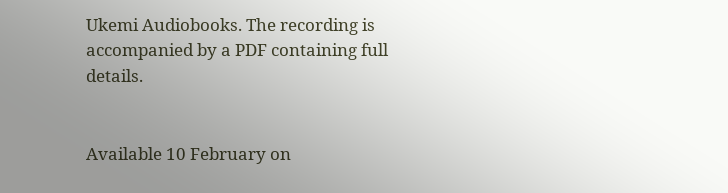Ukemi Audiobooks. The recording is accompanied by a PDF containing full details.


Available 10 February on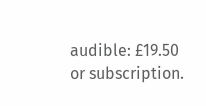audible: £19.50 or subscription.